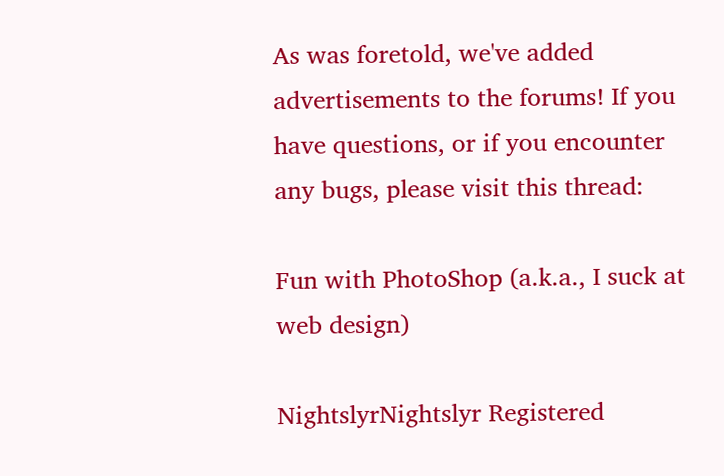As was foretold, we've added advertisements to the forums! If you have questions, or if you encounter any bugs, please visit this thread:

Fun with PhotoShop (a.k.a., I suck at web design)

NightslyrNightslyr Registered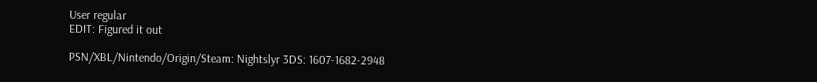User regular
EDIT: Figured it out

PSN/XBL/Nintendo/Origin/Steam: Nightslyr 3DS: 1607-1682-2948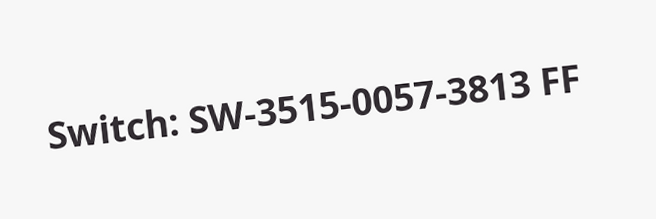Switch: SW-3515-0057-3813 FF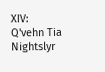XIV: Q'vehn Tia
Nightslyr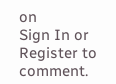on
Sign In or Register to comment.